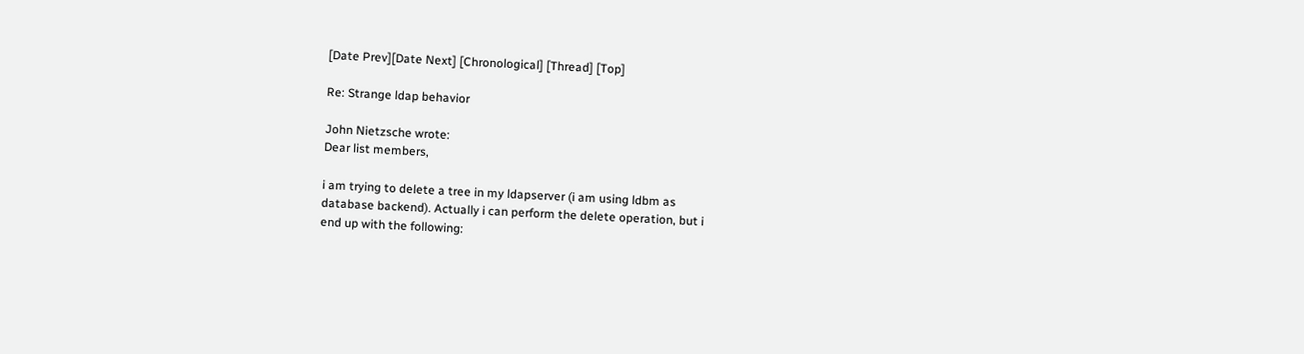[Date Prev][Date Next] [Chronological] [Thread] [Top]

Re: Strange ldap behavior

John Nietzsche wrote:
Dear list members,

i am trying to delete a tree in my ldapserver (i am using ldbm as
database backend). Actually i can perform the delete operation, but i
end up with the following: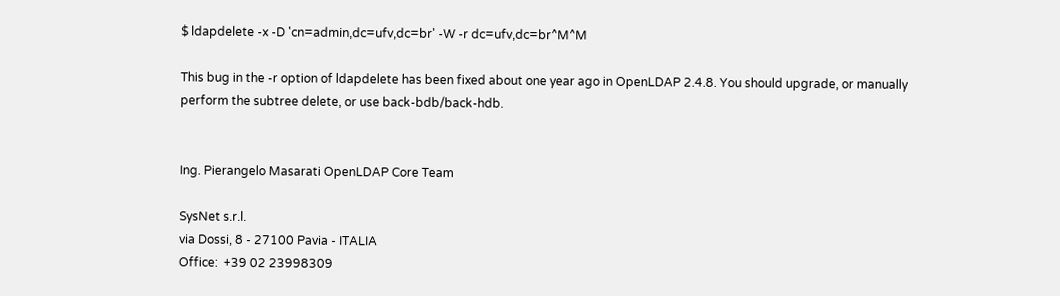$ ldapdelete -x -D 'cn=admin,dc=ufv,dc=br' -W -r dc=ufv,dc=br^M^M

This bug in the -r option of ldapdelete has been fixed about one year ago in OpenLDAP 2.4.8. You should upgrade, or manually perform the subtree delete, or use back-bdb/back-hdb.


Ing. Pierangelo Masarati OpenLDAP Core Team

SysNet s.r.l.
via Dossi, 8 - 27100 Pavia - ITALIA
Office:  +39 02 23998309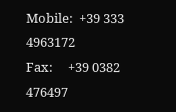Mobile:  +39 333 4963172
Fax:     +39 0382 476497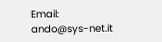Email:   ando@sys-net.it